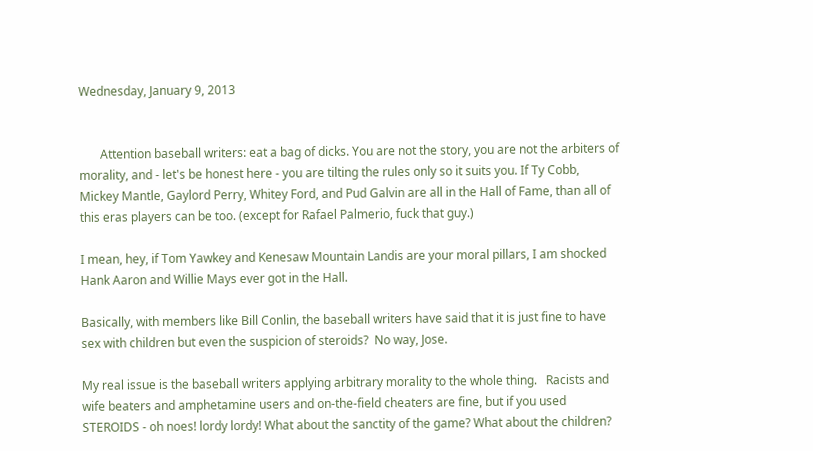Wednesday, January 9, 2013


       Attention baseball writers: eat a bag of dicks. You are not the story, you are not the arbiters of morality, and - let's be honest here - you are tilting the rules only so it suits you. If Ty Cobb, Mickey Mantle, Gaylord Perry, Whitey Ford, and Pud Galvin are all in the Hall of Fame, than all of this eras players can be too. (except for Rafael Palmerio, fuck that guy.)

I mean, hey, if Tom Yawkey and Kenesaw Mountain Landis are your moral pillars, I am shocked Hank Aaron and Willie Mays ever got in the Hall.

Basically, with members like Bill Conlin, the baseball writers have said that it is just fine to have sex with children but even the suspicion of steroids?  No way, Jose.

My real issue is the baseball writers applying arbitrary morality to the whole thing.   Racists and wife beaters and amphetamine users and on-the-field cheaters are fine, but if you used STEROIDS - oh noes! lordy lordy! What about the sanctity of the game? What about the children?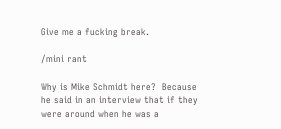Give me a fucking break.

/mini rant

Why is Mike Schmidt here?  Because he said in an interview that if they were around when he was a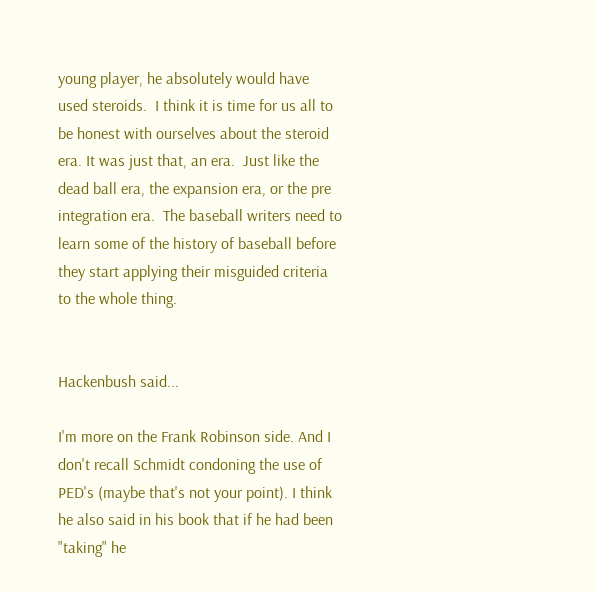young player, he absolutely would have used steroids.  I think it is time for us all to be honest with ourselves about the steroid era. It was just that, an era.  Just like the dead ball era, the expansion era, or the pre integration era.  The baseball writers need to learn some of the history of baseball before they start applying their misguided criteria to the whole thing.


Hackenbush said...

I'm more on the Frank Robinson side. And I don't recall Schmidt condoning the use of PED's (maybe that's not your point). I think he also said in his book that if he had been "taking" he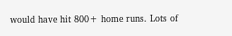would have hit 800+ home runs. Lots of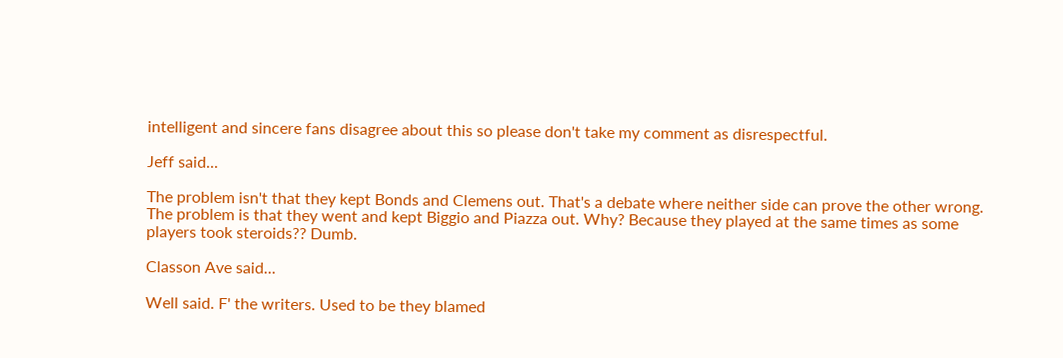intelligent and sincere fans disagree about this so please don't take my comment as disrespectful.

Jeff said...

The problem isn't that they kept Bonds and Clemens out. That's a debate where neither side can prove the other wrong. The problem is that they went and kept Biggio and Piazza out. Why? Because they played at the same times as some players took steroids?? Dumb.

Classon Ave said...

Well said. F' the writers. Used to be they blamed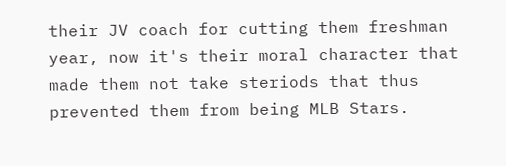their JV coach for cutting them freshman year, now it's their moral character that made them not take steriods that thus prevented them from being MLB Stars.